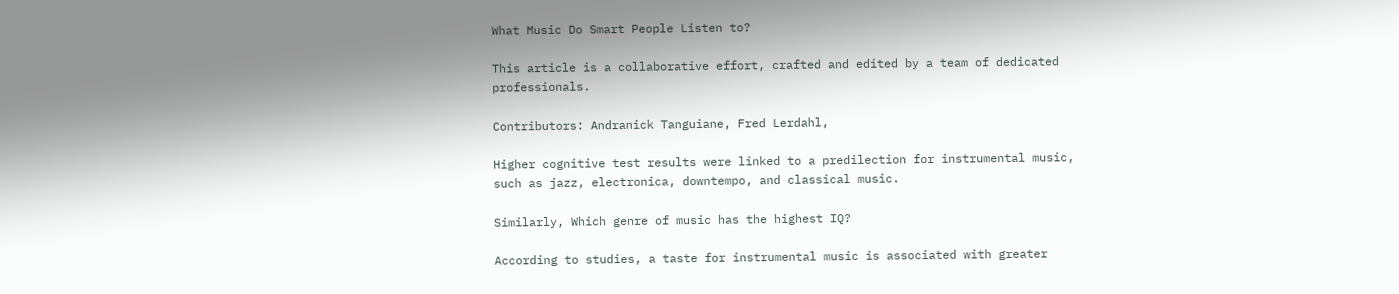What Music Do Smart People Listen to?

This article is a collaborative effort, crafted and edited by a team of dedicated professionals.

Contributors: Andranick Tanguiane, Fred Lerdahl,

Higher cognitive test results were linked to a predilection for instrumental music, such as jazz, electronica, downtempo, and classical music.

Similarly, Which genre of music has the highest IQ?

According to studies, a taste for instrumental music is associated with greater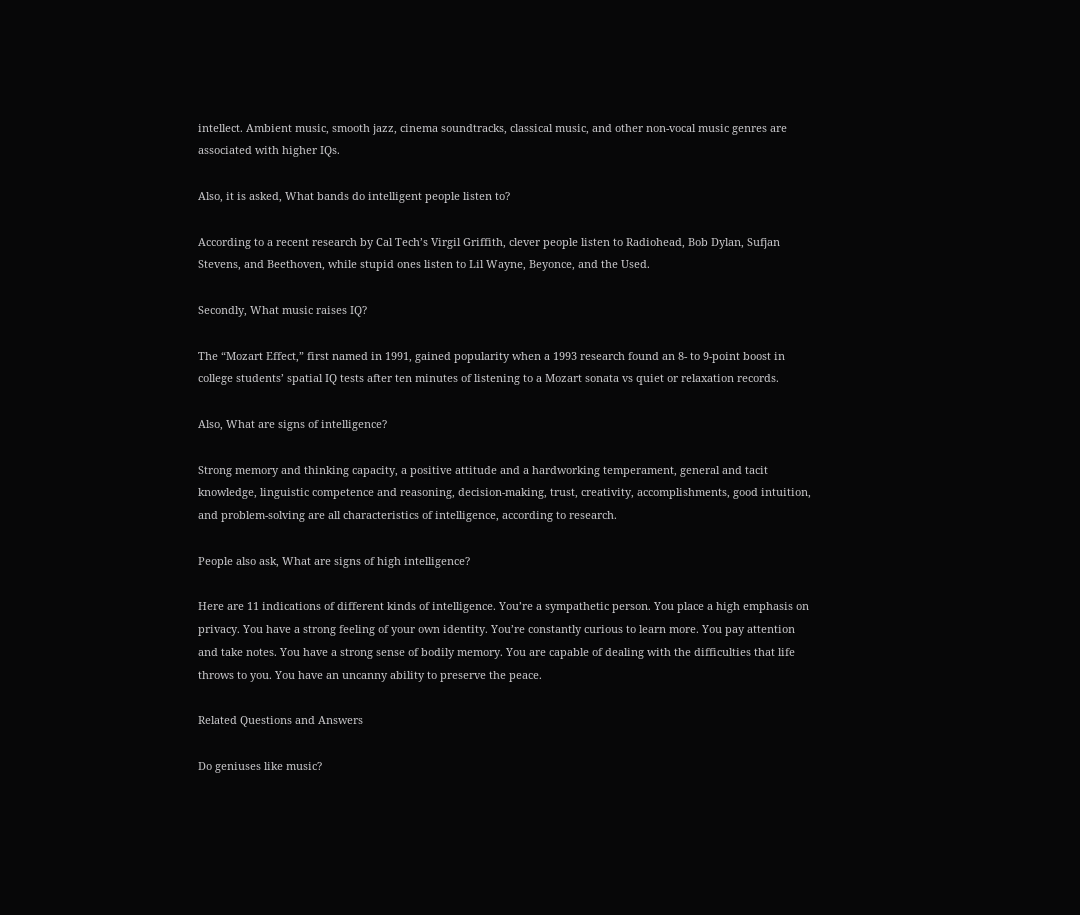intellect. Ambient music, smooth jazz, cinema soundtracks, classical music, and other non-vocal music genres are associated with higher IQs.

Also, it is asked, What bands do intelligent people listen to?

According to a recent research by Cal Tech’s Virgil Griffith, clever people listen to Radiohead, Bob Dylan, Sufjan Stevens, and Beethoven, while stupid ones listen to Lil Wayne, Beyonce, and the Used.

Secondly, What music raises IQ?

The “Mozart Effect,” first named in 1991, gained popularity when a 1993 research found an 8- to 9-point boost in college students’ spatial IQ tests after ten minutes of listening to a Mozart sonata vs quiet or relaxation records.

Also, What are signs of intelligence?

Strong memory and thinking capacity, a positive attitude and a hardworking temperament, general and tacit knowledge, linguistic competence and reasoning, decision-making, trust, creativity, accomplishments, good intuition, and problem-solving are all characteristics of intelligence, according to research.

People also ask, What are signs of high intelligence?

Here are 11 indications of different kinds of intelligence. You’re a sympathetic person. You place a high emphasis on privacy. You have a strong feeling of your own identity. You’re constantly curious to learn more. You pay attention and take notes. You have a strong sense of bodily memory. You are capable of dealing with the difficulties that life throws to you. You have an uncanny ability to preserve the peace.

Related Questions and Answers

Do geniuses like music?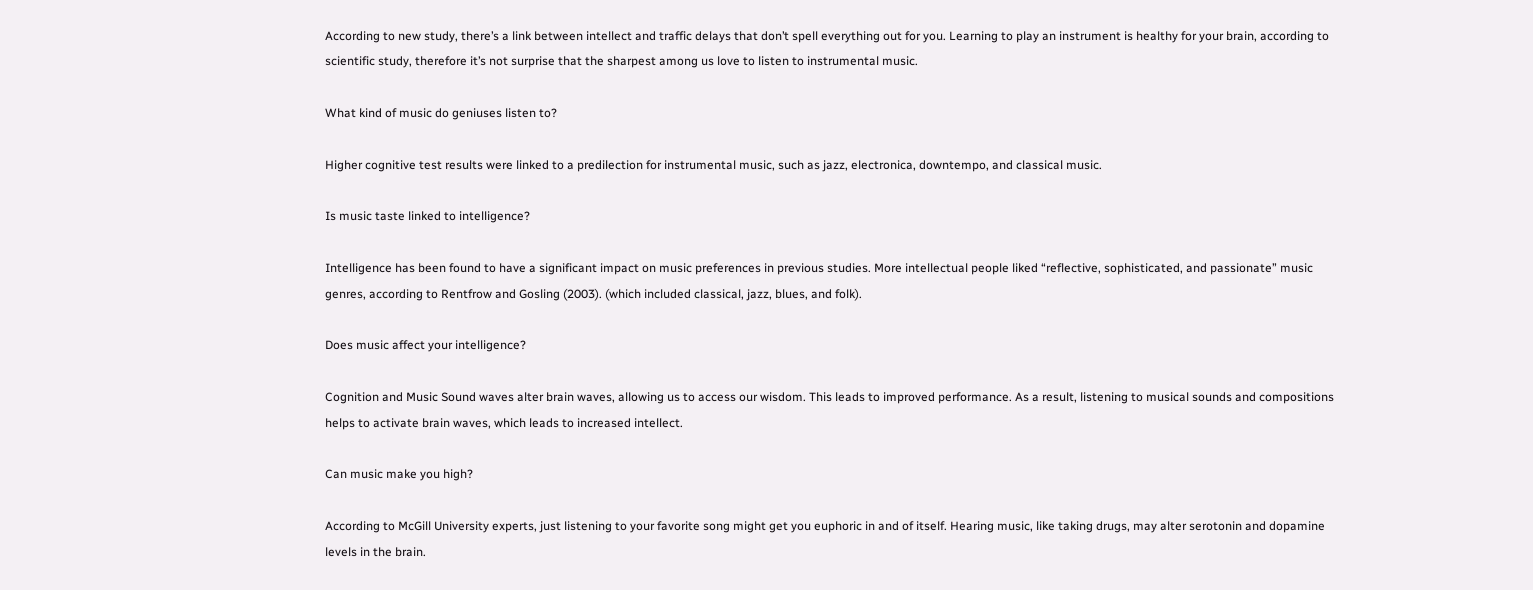According to new study, there’s a link between intellect and traffic delays that don’t spell everything out for you. Learning to play an instrument is healthy for your brain, according to scientific study, therefore it’s not surprise that the sharpest among us love to listen to instrumental music.

What kind of music do geniuses listen to?

Higher cognitive test results were linked to a predilection for instrumental music, such as jazz, electronica, downtempo, and classical music.

Is music taste linked to intelligence?

Intelligence has been found to have a significant impact on music preferences in previous studies. More intellectual people liked “reflective, sophisticated, and passionate” music genres, according to Rentfrow and Gosling (2003). (which included classical, jazz, blues, and folk).

Does music affect your intelligence?

Cognition and Music Sound waves alter brain waves, allowing us to access our wisdom. This leads to improved performance. As a result, listening to musical sounds and compositions helps to activate brain waves, which leads to increased intellect.

Can music make you high?

According to McGill University experts, just listening to your favorite song might get you euphoric in and of itself. Hearing music, like taking drugs, may alter serotonin and dopamine levels in the brain.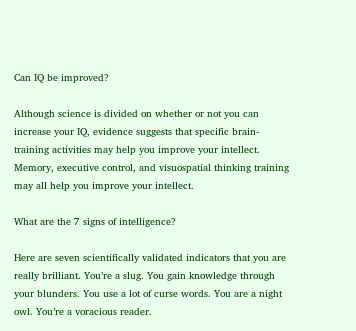Can IQ be improved?

Although science is divided on whether or not you can increase your IQ, evidence suggests that specific brain-training activities may help you improve your intellect. Memory, executive control, and visuospatial thinking training may all help you improve your intellect.

What are the 7 signs of intelligence?

Here are seven scientifically validated indicators that you are really brilliant. You’re a slug. You gain knowledge through your blunders. You use a lot of curse words. You are a night owl. You’re a voracious reader.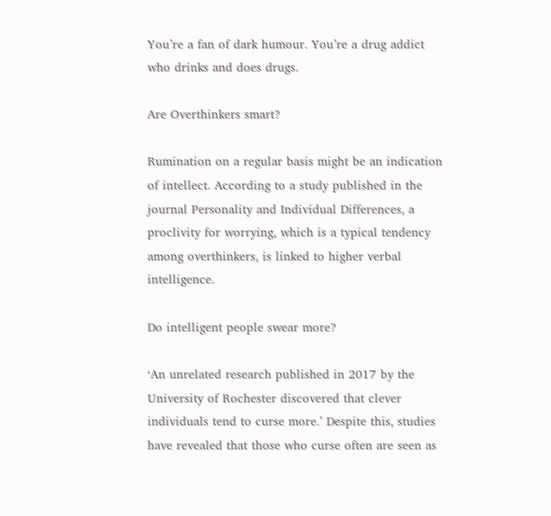You’re a fan of dark humour. You’re a drug addict who drinks and does drugs.

Are Overthinkers smart?

Rumination on a regular basis might be an indication of intellect. According to a study published in the journal Personality and Individual Differences, a proclivity for worrying, which is a typical tendency among overthinkers, is linked to higher verbal intelligence.

Do intelligent people swear more?

‘An unrelated research published in 2017 by the University of Rochester discovered that clever individuals tend to curse more.’ Despite this, studies have revealed that those who curse often are seen as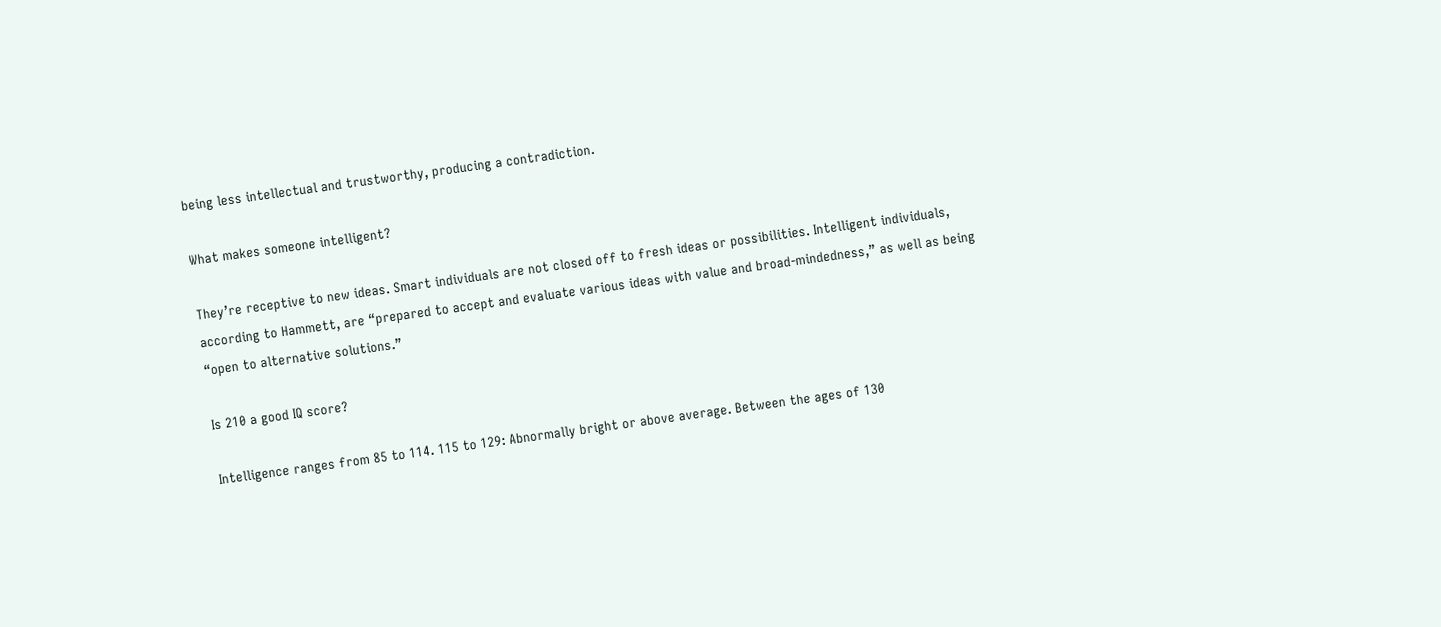being less intellectual and trustworthy, producing a contradiction.

What makes someone intelligent?

They’re receptive to new ideas. Smart individuals are not closed off to fresh ideas or possibilities. Intelligent individuals, according to Hammett, are “prepared to accept and evaluate various ideas with value and broad-mindedness,” as well as being “open to alternative solutions.”

Is 210 a good IQ score?

Intelligence ranges from 85 to 114. 115 to 129: Abnormally bright or above average. Between the ages of 130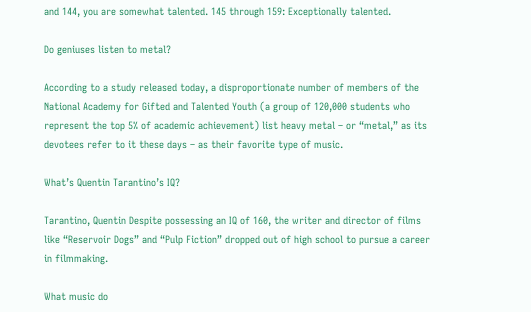and 144, you are somewhat talented. 145 through 159: Exceptionally talented.

Do geniuses listen to metal?

According to a study released today, a disproportionate number of members of the National Academy for Gifted and Talented Youth (a group of 120,000 students who represent the top 5% of academic achievement) list heavy metal – or “metal,” as its devotees refer to it these days – as their favorite type of music.

What’s Quentin Tarantino’s IQ?

Tarantino, Quentin Despite possessing an IQ of 160, the writer and director of films like “Reservoir Dogs” and “Pulp Fiction” dropped out of high school to pursue a career in filmmaking.

What music do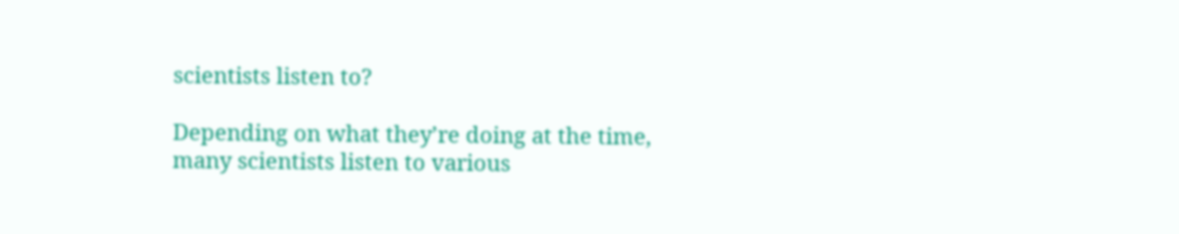scientists listen to?

Depending on what they’re doing at the time, many scientists listen to various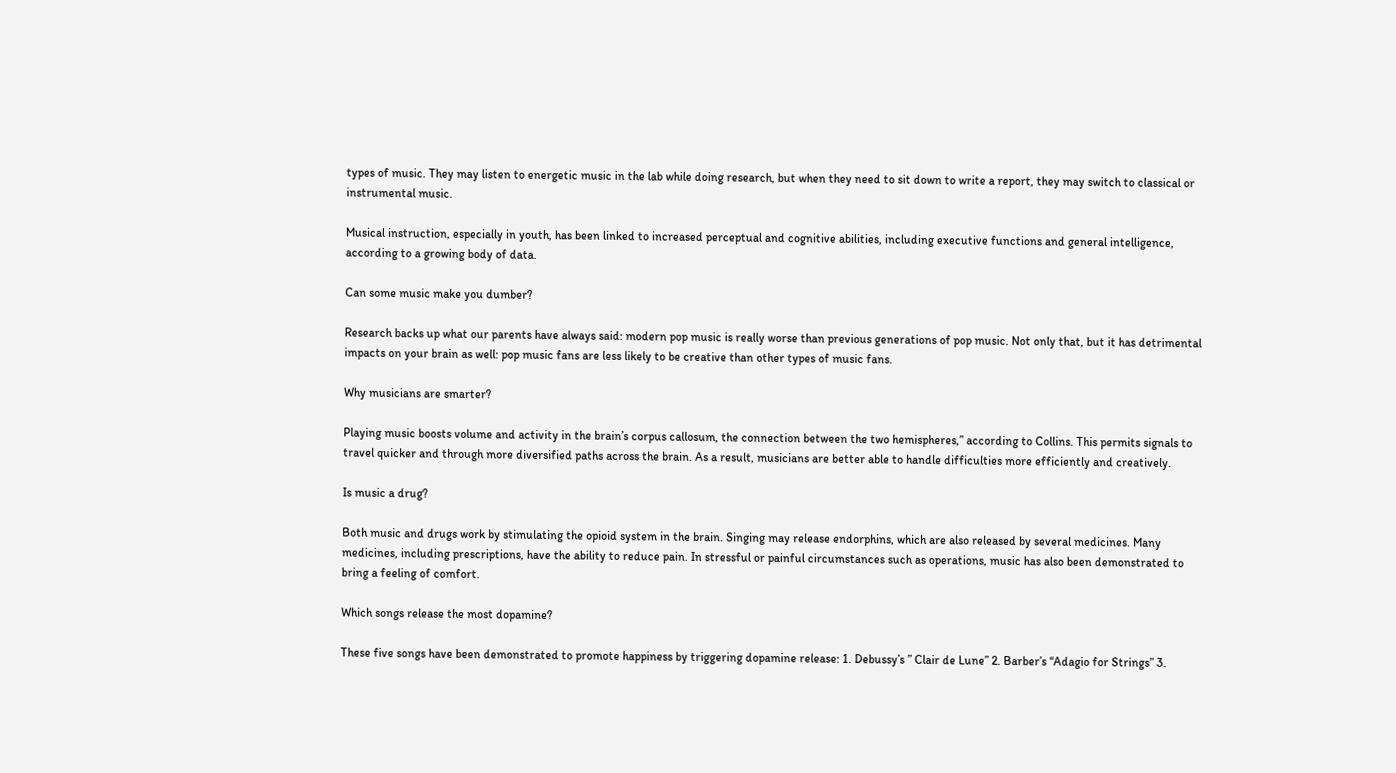types of music. They may listen to energetic music in the lab while doing research, but when they need to sit down to write a report, they may switch to classical or instrumental music.

Musical instruction, especially in youth, has been linked to increased perceptual and cognitive abilities, including executive functions and general intelligence, according to a growing body of data.

Can some music make you dumber?

Research backs up what our parents have always said: modern pop music is really worse than previous generations of pop music. Not only that, but it has detrimental impacts on your brain as well: pop music fans are less likely to be creative than other types of music fans.

Why musicians are smarter?

Playing music boosts volume and activity in the brain’s corpus callosum, the connection between the two hemispheres,” according to Collins. This permits signals to travel quicker and through more diversified paths across the brain. As a result, musicians are better able to handle difficulties more efficiently and creatively.

Is music a drug?

Both music and drugs work by stimulating the opioid system in the brain. Singing may release endorphins, which are also released by several medicines. Many medicines, including prescriptions, have the ability to reduce pain. In stressful or painful circumstances such as operations, music has also been demonstrated to bring a feeling of comfort.

Which songs release the most dopamine?

These five songs have been demonstrated to promote happiness by triggering dopamine release: 1. Debussy’s ” Clair de Lune” 2. Barber’s “Adagio for Strings” 3.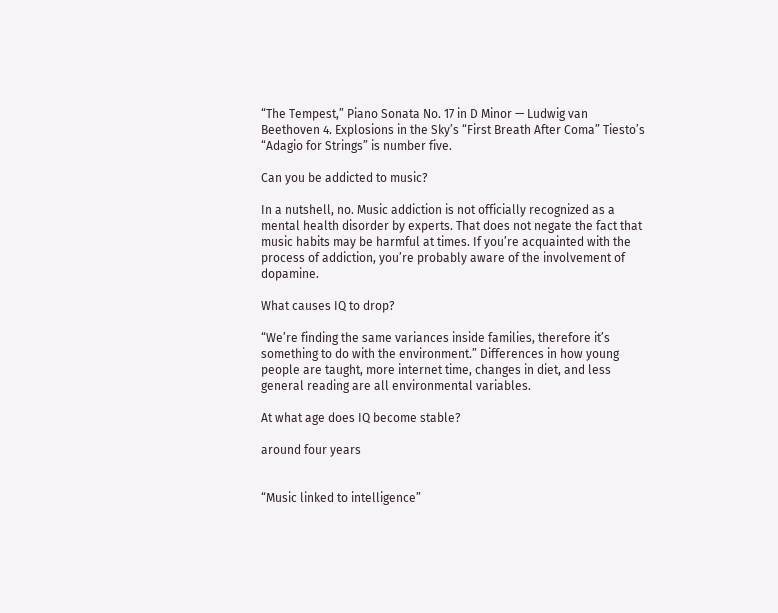“The Tempest,” Piano Sonata No. 17 in D Minor — Ludwig van Beethoven 4. Explosions in the Sky’s “First Breath After Coma” Tiesto’s “Adagio for Strings” is number five.

Can you be addicted to music?

In a nutshell, no. Music addiction is not officially recognized as a mental health disorder by experts. That does not negate the fact that music habits may be harmful at times. If you’re acquainted with the process of addiction, you’re probably aware of the involvement of dopamine.

What causes IQ to drop?

“We’re finding the same variances inside families, therefore it’s something to do with the environment.” Differences in how young people are taught, more internet time, changes in diet, and less general reading are all environmental variables.

At what age does IQ become stable?

around four years


“Music linked to intelligence”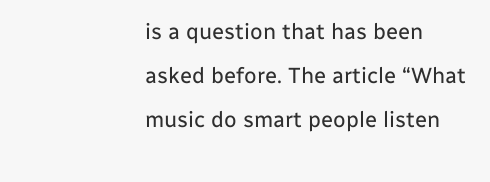is a question that has been asked before. The article “What music do smart people listen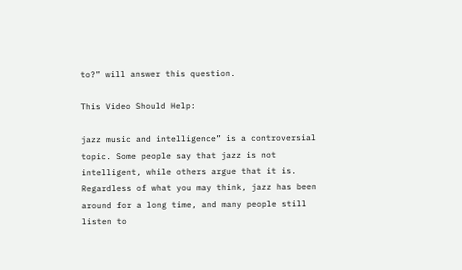to?” will answer this question.

This Video Should Help:

jazz music and intelligence” is a controversial topic. Some people say that jazz is not intelligent, while others argue that it is. Regardless of what you may think, jazz has been around for a long time, and many people still listen to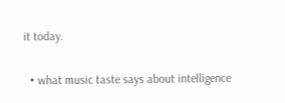it today.

  • what music taste says about intelligence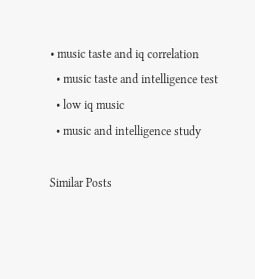• music taste and iq correlation
  • music taste and intelligence test
  • low iq music
  • music and intelligence study

Similar Posts